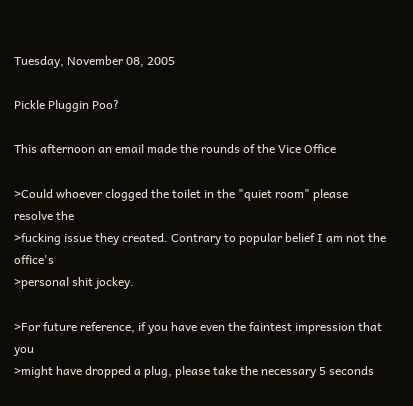Tuesday, November 08, 2005

Pickle Pluggin Poo?

This afternoon an email made the rounds of the Vice Office

>Could whoever clogged the toilet in the "quiet room" please resolve the
>fucking issue they created. Contrary to popular belief I am not the office's
>personal shit jockey.

>For future reference, if you have even the faintest impression that you
>might have dropped a plug, please take the necessary 5 seconds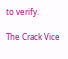to verify.

The Crack Vice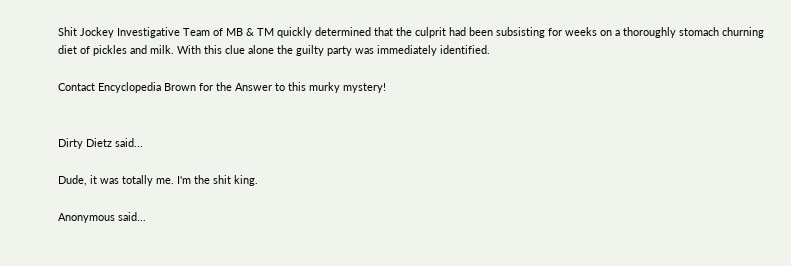Shit Jockey Investigative Team of MB & TM quickly determined that the culprit had been subsisting for weeks on a thoroughly stomach churning diet of pickles and milk. With this clue alone the guilty party was immediately identified.

Contact Encyclopedia Brown for the Answer to this murky mystery!


Dirty Dietz said...

Dude, it was totally me. I'm the shit king.

Anonymous said...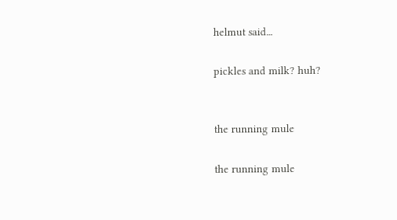helmut said...

pickles and milk? huh?


the running mule

the running mule